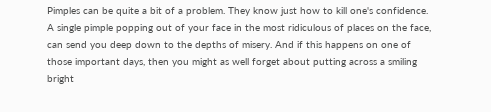Pimples can be quite a bit of a problem. They know just how to kill one's confidence. A single pimple popping out of your face in the most ridiculous of places on the face, can send you deep down to the depths of misery. And if this happens on one of those important days, then you might as well forget about putting across a smiling bright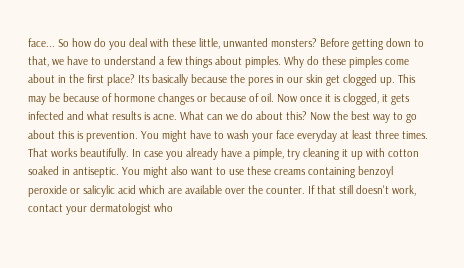face... So how do you deal with these little, unwanted monsters? Before getting down to that, we have to understand a few things about pimples. Why do these pimples come about in the first place? Its basically because the pores in our skin get clogged up. This may be because of hormone changes or because of oil. Now once it is clogged, it gets infected and what results is acne. What can we do about this? Now the best way to go about this is prevention. You might have to wash your face everyday at least three times. That works beautifully. In case you already have a pimple, try cleaning it up with cotton soaked in antiseptic. You might also want to use these creams containing benzoyl peroxide or salicylic acid which are available over the counter. If that still doesn't work, contact your dermatologist who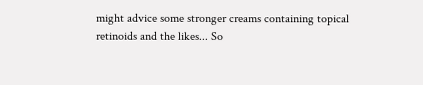might advice some stronger creams containing topical retinoids and the likes... So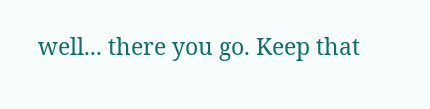well... there you go. Keep that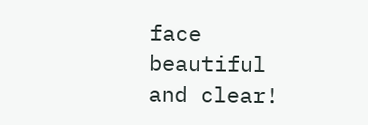face beautiful and clear!